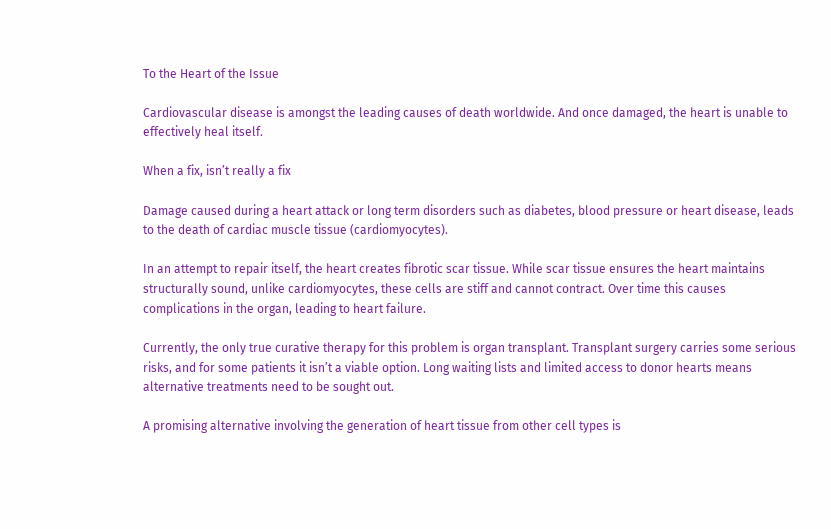To the Heart of the Issue

Cardiovascular disease is amongst the leading causes of death worldwide. And once damaged, the heart is unable to effectively heal itself.

When a fix, isn’t really a fix

Damage caused during a heart attack or long term disorders such as diabetes, blood pressure or heart disease, leads to the death of cardiac muscle tissue (cardiomyocytes).

In an attempt to repair itself, the heart creates fibrotic scar tissue. While scar tissue ensures the heart maintains structurally sound, unlike cardiomyocytes, these cells are stiff and cannot contract. Over time this causes complications in the organ, leading to heart failure.

Currently, the only true curative therapy for this problem is organ transplant. Transplant surgery carries some serious risks, and for some patients it isn’t a viable option. Long waiting lists and limited access to donor hearts means alternative treatments need to be sought out.

A promising alternative involving the generation of heart tissue from other cell types is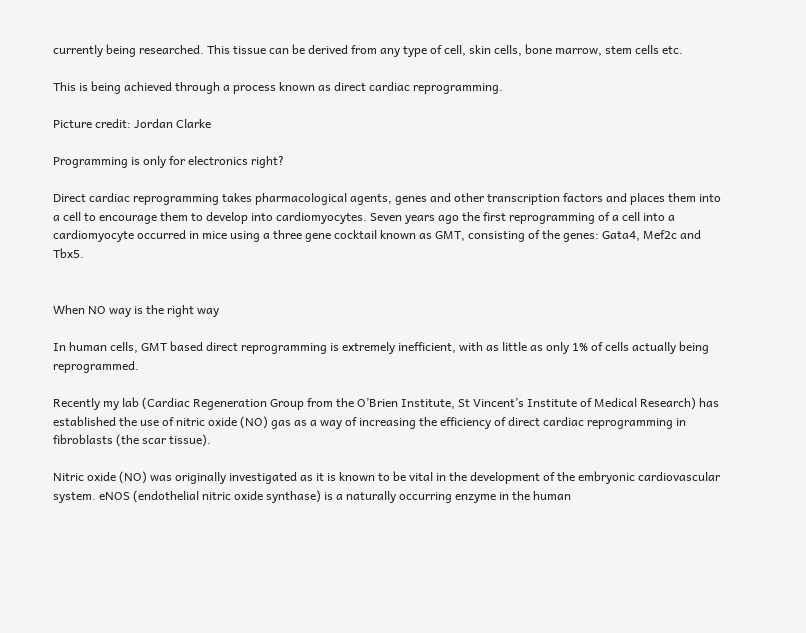currently being researched. This tissue can be derived from any type of cell, skin cells, bone marrow, stem cells etc.

This is being achieved through a process known as direct cardiac reprogramming.

Picture credit: Jordan Clarke

Programming is only for electronics right?

Direct cardiac reprogramming takes pharmacological agents, genes and other transcription factors and places them into a cell to encourage them to develop into cardiomyocytes. Seven years ago the first reprogramming of a cell into a cardiomyocyte occurred in mice using a three gene cocktail known as GMT, consisting of the genes: Gata4, Mef2c and Tbx5.


When NO way is the right way

In human cells, GMT based direct reprogramming is extremely inefficient, with as little as only 1% of cells actually being reprogrammed.

Recently my lab (Cardiac Regeneration Group from the O’Brien Institute, St Vincent’s Institute of Medical Research) has established the use of nitric oxide (NO) gas as a way of increasing the efficiency of direct cardiac reprogramming in fibroblasts (the scar tissue).

Nitric oxide (NO) was originally investigated as it is known to be vital in the development of the embryonic cardiovascular system. eNOS (endothelial nitric oxide synthase) is a naturally occurring enzyme in the human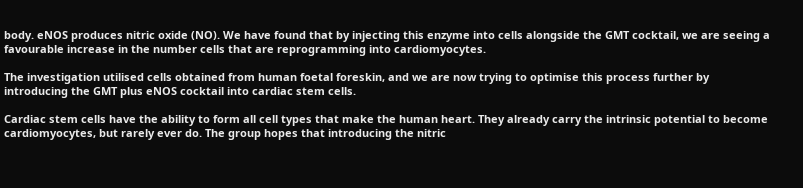body. eNOS produces nitric oxide (NO). We have found that by injecting this enzyme into cells alongside the GMT cocktail, we are seeing a favourable increase in the number cells that are reprogramming into cardiomyocytes.

The investigation utilised cells obtained from human foetal foreskin, and we are now trying to optimise this process further by introducing the GMT plus eNOS cocktail into cardiac stem cells.

Cardiac stem cells have the ability to form all cell types that make the human heart. They already carry the intrinsic potential to become cardiomyocytes, but rarely ever do. The group hopes that introducing the nitric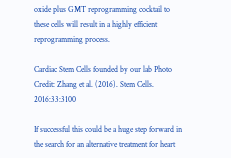oxide plus GMT reprogramming cocktail to these cells will result in a highly efficient reprogramming process.

Cardiac Stem Cells founded by our lab Photo Credit: Zhang et al. (2016). Stem Cells. 2016:33:3100

If successful this could be a huge step forward in the search for an alternative treatment for heart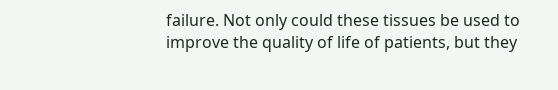failure. Not only could these tissues be used to improve the quality of life of patients, but they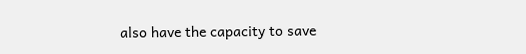also have the capacity to save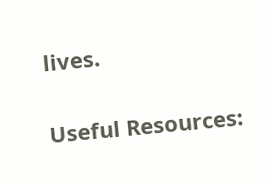lives.


Useful Resources: